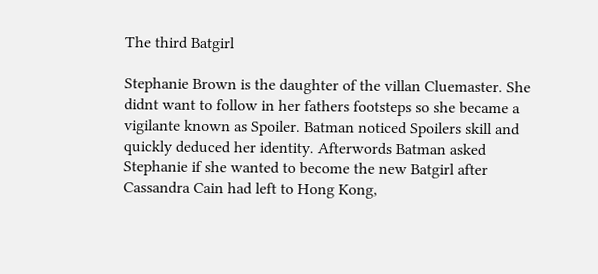The third Batgirl

Stephanie Brown is the daughter of the villan Cluemaster. She didnt want to follow in her fathers footsteps so she became a vigilante known as Spoiler. Batman noticed Spoilers skill and quickly deduced her identity. Afterwords Batman asked Stephanie if she wanted to become the new Batgirl after Cassandra Cain had left to Hong Kong,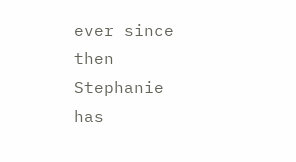ever since then Stephanie has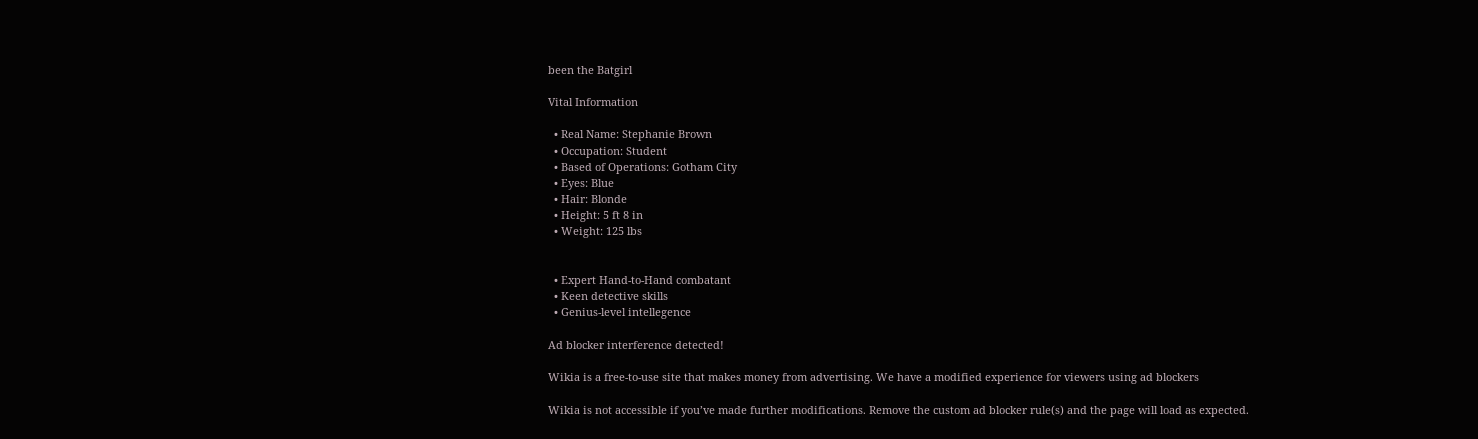been the Batgirl

Vital Information

  • Real Name: Stephanie Brown
  • Occupation: Student
  • Based of Operations: Gotham City
  • Eyes: Blue
  • Hair: Blonde
  • Height: 5 ft 8 in
  • Weight: 125 lbs


  • Expert Hand-to-Hand combatant
  • Keen detective skills
  • Genius-level intellegence

Ad blocker interference detected!

Wikia is a free-to-use site that makes money from advertising. We have a modified experience for viewers using ad blockers

Wikia is not accessible if you’ve made further modifications. Remove the custom ad blocker rule(s) and the page will load as expected.